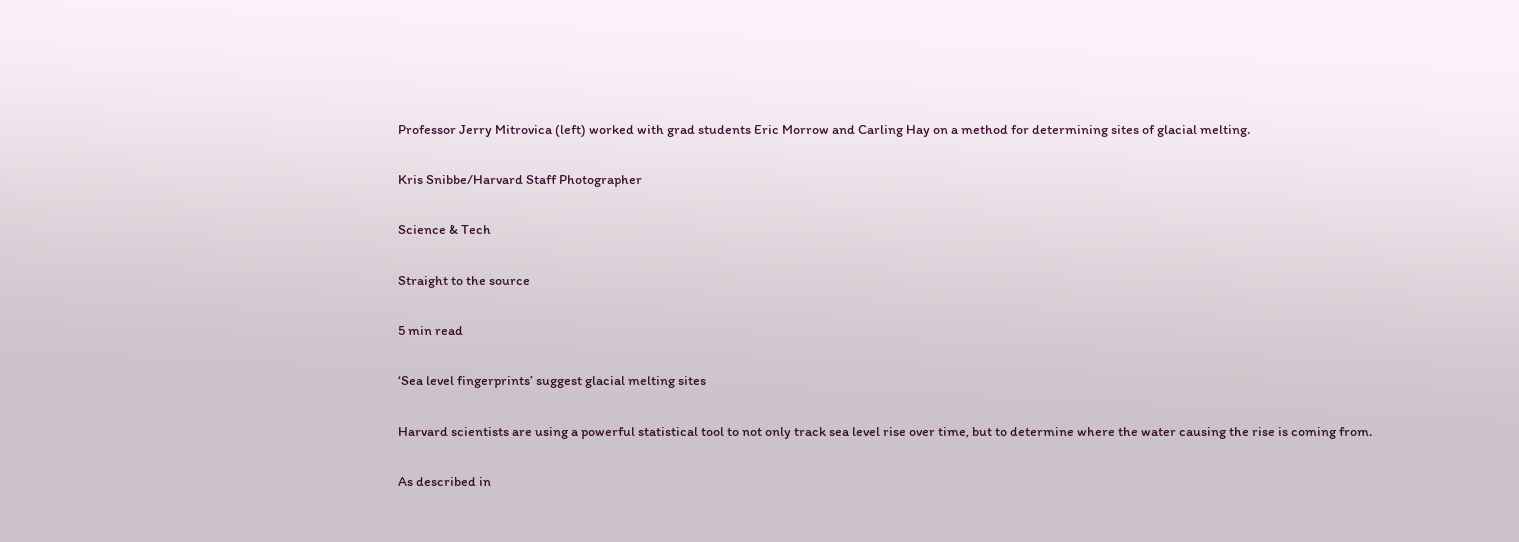Professor Jerry Mitrovica (left) worked with grad students Eric Morrow and Carling Hay on a method for determining sites of glacial melting.

Kris Snibbe/Harvard Staff Photographer

Science & Tech

Straight to the source

5 min read

‘Sea level fingerprints’ suggest glacial melting sites

Harvard scientists are using a powerful statistical tool to not only track sea level rise over time, but to determine where the water causing the rise is coming from.

As described in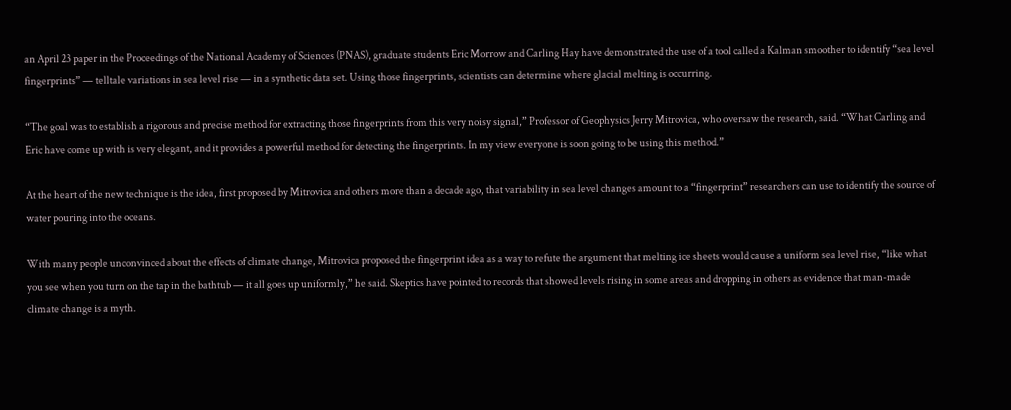an April 23 paper in the Proceedings of the National Academy of Sciences (PNAS), graduate students Eric Morrow and Carling Hay have demonstrated the use of a tool called a Kalman smoother to identify “sea level fingerprints” — telltale variations in sea level rise — in a synthetic data set. Using those fingerprints, scientists can determine where glacial melting is occurring.

“The goal was to establish a rigorous and precise method for extracting those fingerprints from this very noisy signal,” Professor of Geophysics Jerry Mitrovica, who oversaw the research, said. “What Carling and Eric have come up with is very elegant, and it provides a powerful method for detecting the fingerprints. In my view everyone is soon going to be using this method.”

At the heart of the new technique is the idea, first proposed by Mitrovica and others more than a decade ago, that variability in sea level changes amount to a “fingerprint” researchers can use to identify the source of water pouring into the oceans.

With many people unconvinced about the effects of climate change, Mitrovica proposed the fingerprint idea as a way to refute the argument that melting ice sheets would cause a uniform sea level rise, “like what you see when you turn on the tap in the bathtub — it all goes up uniformly,” he said. Skeptics have pointed to records that showed levels rising in some areas and dropping in others as evidence that man-made climate change is a myth.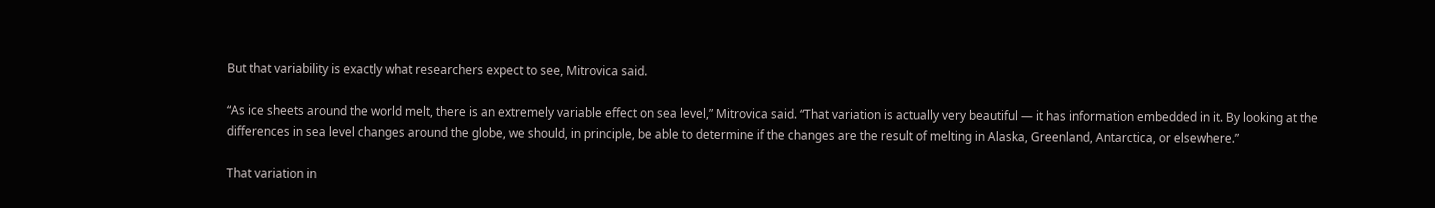But that variability is exactly what researchers expect to see, Mitrovica said.

“As ice sheets around the world melt, there is an extremely variable effect on sea level,” Mitrovica said. “That variation is actually very beautiful — it has information embedded in it. By looking at the differences in sea level changes around the globe, we should, in principle, be able to determine if the changes are the result of melting in Alaska, Greenland, Antarctica, or elsewhere.”

That variation in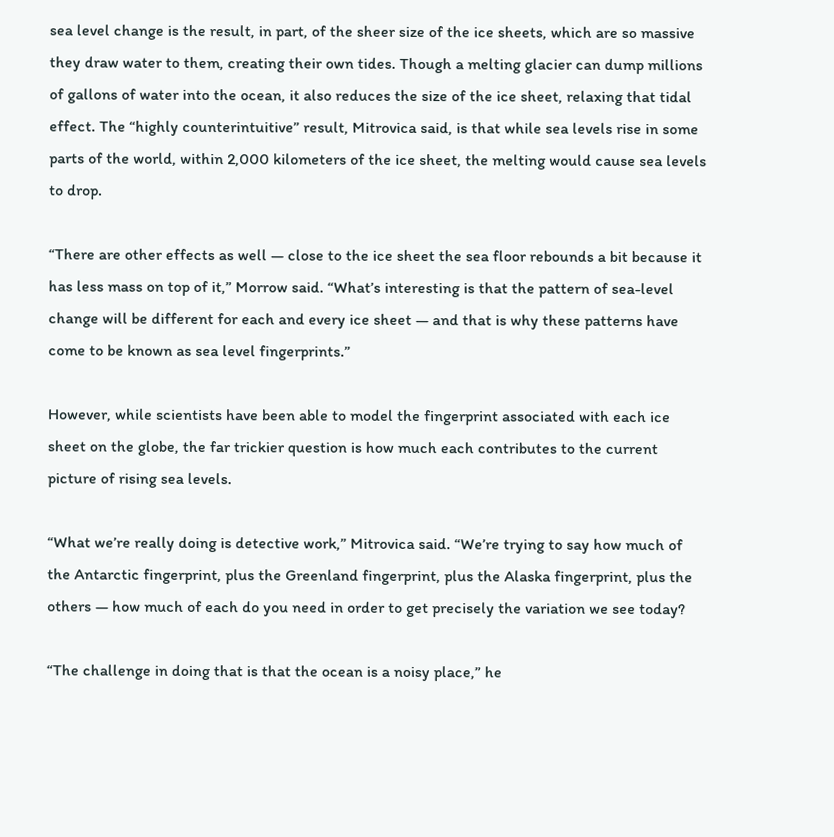sea level change is the result, in part, of the sheer size of the ice sheets, which are so massive they draw water to them, creating their own tides. Though a melting glacier can dump millions of gallons of water into the ocean, it also reduces the size of the ice sheet, relaxing that tidal effect. The “highly counterintuitive” result, Mitrovica said, is that while sea levels rise in some parts of the world, within 2,000 kilometers of the ice sheet, the melting would cause sea levels to drop.

“There are other effects as well — close to the ice sheet the sea floor rebounds a bit because it has less mass on top of it,” Morrow said. “What’s interesting is that the pattern of sea-level change will be different for each and every ice sheet — and that is why these patterns have come to be known as sea level fingerprints.”

However, while scientists have been able to model the fingerprint associated with each ice sheet on the globe, the far trickier question is how much each contributes to the current picture of rising sea levels.

“What we’re really doing is detective work,” Mitrovica said. “We’re trying to say how much of the Antarctic fingerprint, plus the Greenland fingerprint, plus the Alaska fingerprint, plus the others — how much of each do you need in order to get precisely the variation we see today?

“The challenge in doing that is that the ocean is a noisy place,” he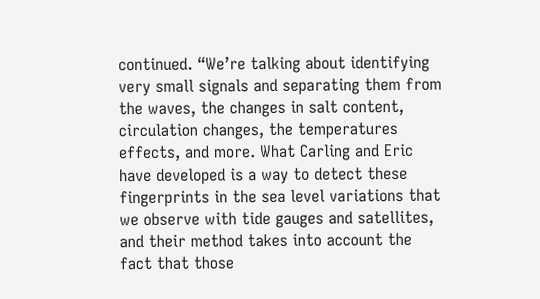continued. “We’re talking about identifying very small signals and separating them from the waves, the changes in salt content, circulation changes, the temperatures effects, and more. What Carling and Eric have developed is a way to detect these fingerprints in the sea level variations that we observe with tide gauges and satellites, and their method takes into account the fact that those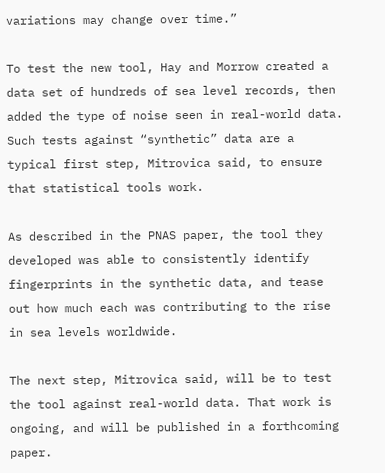variations may change over time.”

To test the new tool, Hay and Morrow created a data set of hundreds of sea level records, then added the type of noise seen in real-world data. Such tests against “synthetic” data are a typical first step, Mitrovica said, to ensure that statistical tools work.

As described in the PNAS paper, the tool they developed was able to consistently identify fingerprints in the synthetic data, and tease out how much each was contributing to the rise in sea levels worldwide.

The next step, Mitrovica said, will be to test the tool against real-world data. That work is ongoing, and will be published in a forthcoming paper.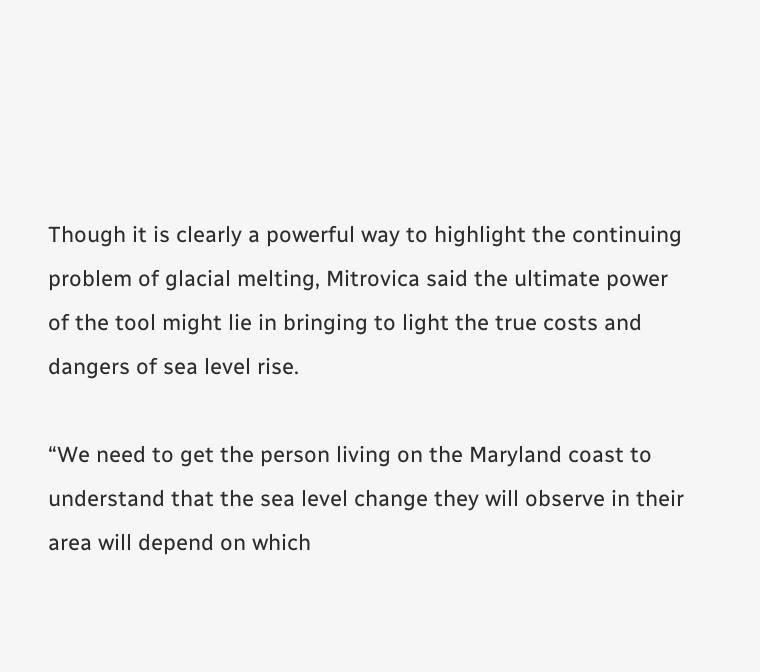Though it is clearly a powerful way to highlight the continuing problem of glacial melting, Mitrovica said the ultimate power of the tool might lie in bringing to light the true costs and dangers of sea level rise.

“We need to get the person living on the Maryland coast to understand that the sea level change they will observe in their area will depend on which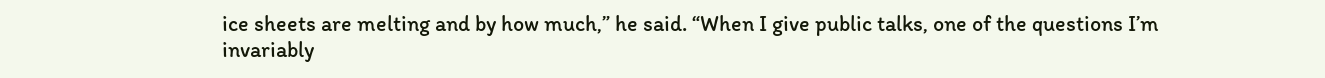ice sheets are melting and by how much,” he said. “When I give public talks, one of the questions I’m invariably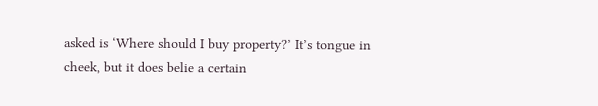asked is ‘Where should I buy property?’ It’s tongue in cheek, but it does belie a certain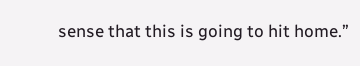sense that this is going to hit home.”